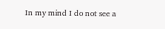In my mind I do not see a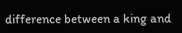difference between a king and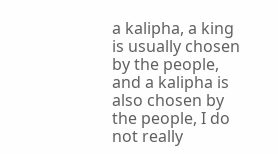a kalipha, a king is usually chosen by the people, and a kalipha is also chosen by the people, I do not really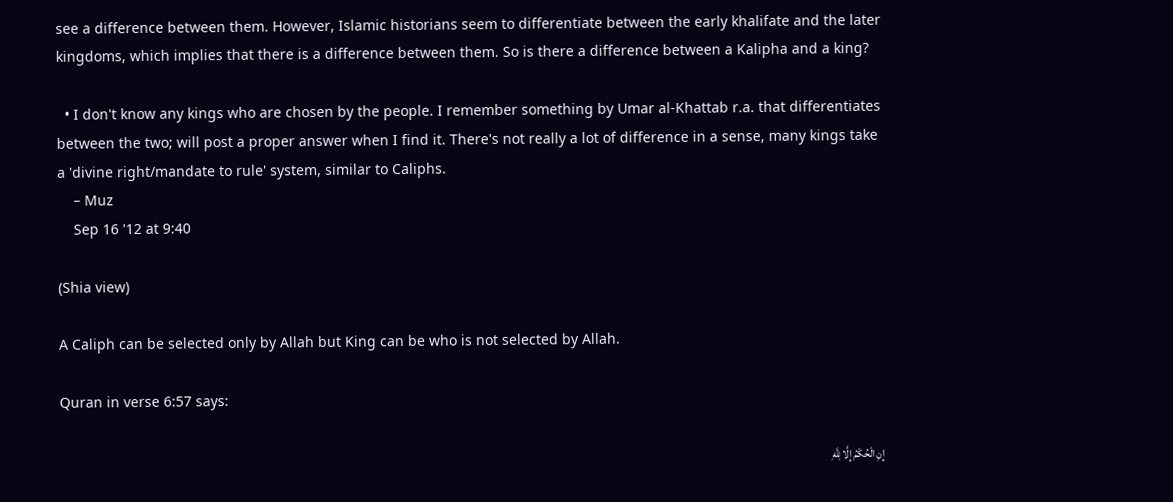see a difference between them. However, Islamic historians seem to differentiate between the early khalifate and the later kingdoms, which implies that there is a difference between them. So is there a difference between a Kalipha and a king?

  • I don't know any kings who are chosen by the people. I remember something by Umar al-Khattab r.a. that differentiates between the two; will post a proper answer when I find it. There's not really a lot of difference in a sense, many kings take a 'divine right/mandate to rule' system, similar to Caliphs.
    – Muz
    Sep 16 '12 at 9:40

(Shia view)

A Caliph can be selected only by Allah but King can be who is not selected by Allah.

Quran in verse 6:57 says:

إِنِ الْحُكْمُ إِلَّا لِلَّهِ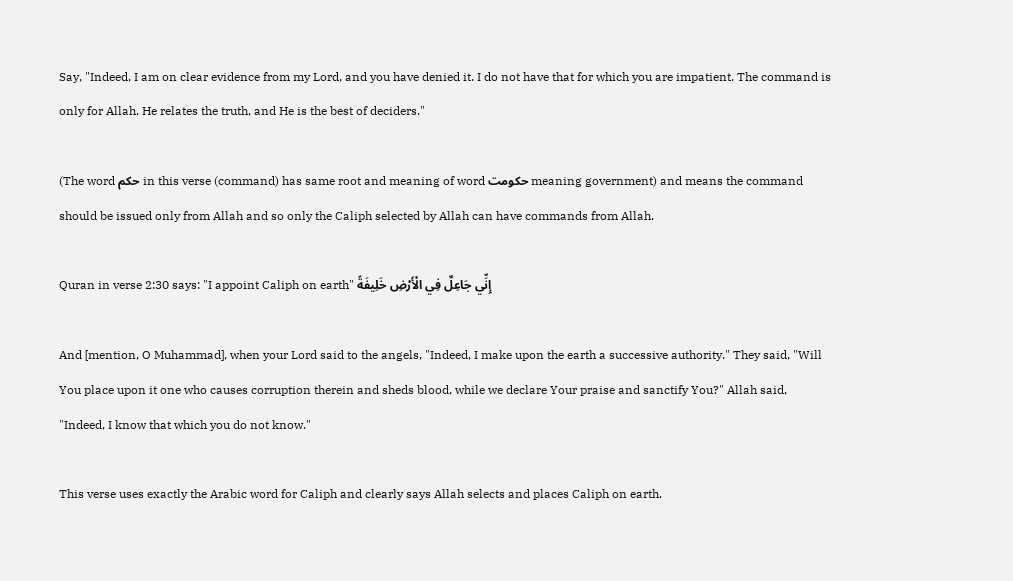Say, "Indeed, I am on clear evidence from my Lord, and you have denied it. I do not have that for which you are impatient. The command is only for Allah. He relates the truth, and He is the best of deciders."

(The word حکم in this verse (command) has same root and meaning of word حکومت meaning government) and means the command should be issued only from Allah and so only the Caliph selected by Allah can have commands from Allah.

Quran in verse 2:30 says: "I appoint Caliph on earth" إِنِّي جَاعِلٌ فِي الْأَرْضِ خَلِيفَةً

And [mention, O Muhammad], when your Lord said to the angels, "Indeed, I make upon the earth a successive authority." They said, "Will You place upon it one who causes corruption therein and sheds blood, while we declare Your praise and sanctify You?" Allah said, "Indeed, I know that which you do not know."

This verse uses exactly the Arabic word for Caliph and clearly says Allah selects and places Caliph on earth.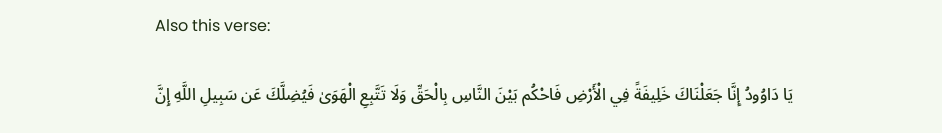Also this verse:

يَا دَاوُودُ إِنَّا جَعَلْنَاكَ خَلِيفَةً فِي الْأَرْضِ فَاحْكُم بَيْنَ النَّاسِ بِالْحَقِّ وَلَا تَتَّبِعِ الْهَوَىٰ فَيُضِلَّكَ عَن سَبِيلِ اللَّهِ إِنَّ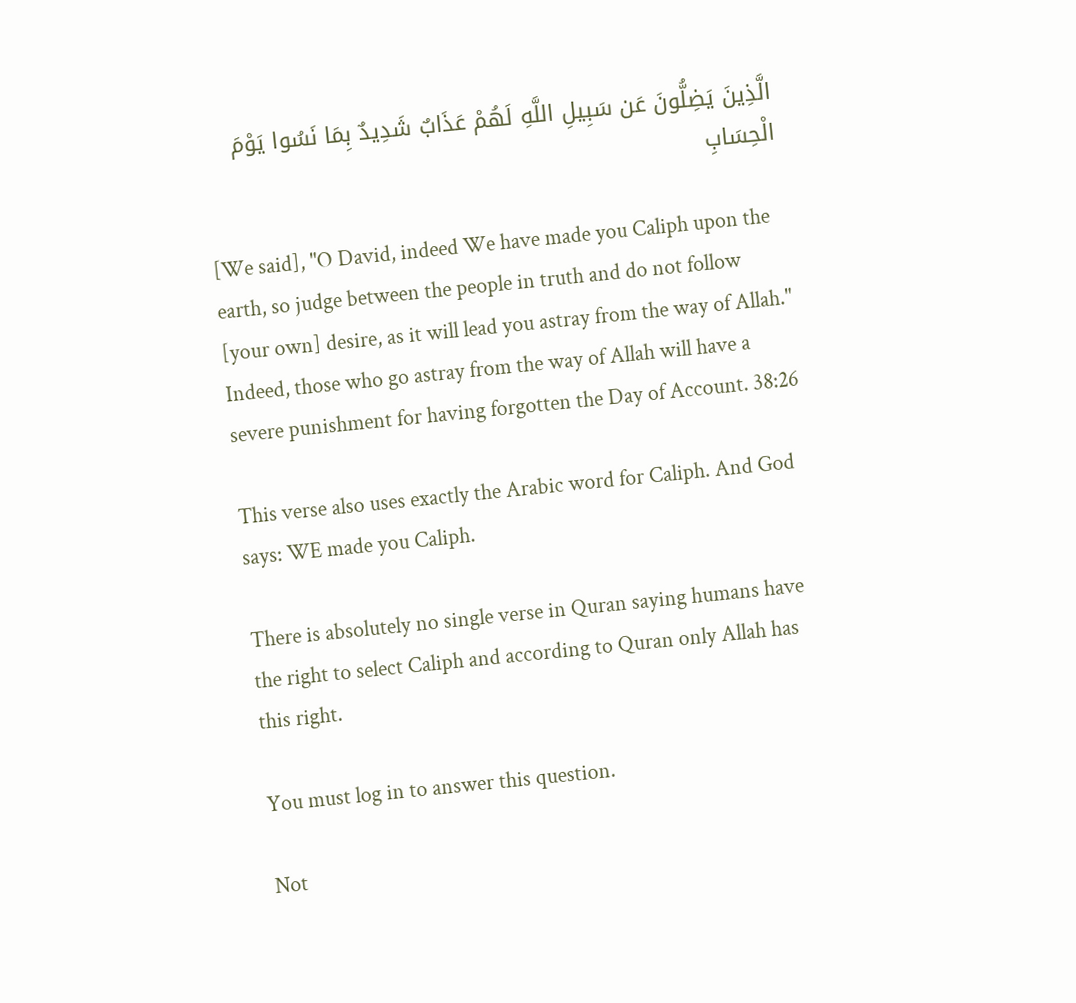الَّذِينَ يَضِلُّونَ عَن سَبِيلِ اللَّهِ لَهُمْ عَذَابٌ شَدِيدٌ بِمَا نَسُوا يَوْمَ الْحِسَابِ

[We said], "O David, indeed We have made you Caliph upon the earth, so judge between the people in truth and do not follow [your own] desire, as it will lead you astray from the way of Allah." Indeed, those who go astray from the way of Allah will have a severe punishment for having forgotten the Day of Account. 38:26

This verse also uses exactly the Arabic word for Caliph. And God says: WE made you Caliph.

There is absolutely no single verse in Quran saying humans have the right to select Caliph and according to Quran only Allah has this right.

You must log in to answer this question.

Not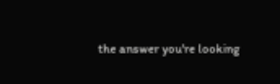the answer you're looking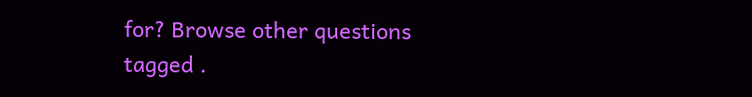for? Browse other questions tagged .